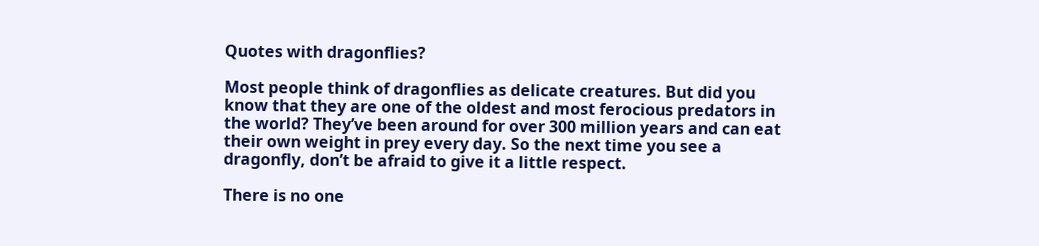Quotes with dragonflies?

Most people think of dragonflies as delicate creatures. But did you know that they are one of the oldest and most ferocious predators in the world? They’ve been around for over 300 million years and can eat their own weight in prey every day. So the next time you see a dragonfly, don’t be afraid to give it a little respect.

There is no one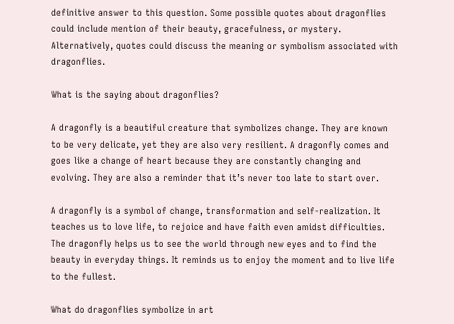definitive answer to this question. Some possible quotes about dragonflies could include mention of their beauty, gracefulness, or mystery. Alternatively, quotes could discuss the meaning or symbolism associated with dragonflies.

What is the saying about dragonflies?

A dragonfly is a beautiful creature that symbolizes change. They are known to be very delicate, yet they are also very resilient. A dragonfly comes and goes like a change of heart because they are constantly changing and evolving. They are also a reminder that it’s never too late to start over.

A dragonfly is a symbol of change, transformation and self-realization. It teaches us to love life, to rejoice and have faith even amidst difficulties. The dragonfly helps us to see the world through new eyes and to find the beauty in everyday things. It reminds us to enjoy the moment and to live life to the fullest.

What do dragonflies symbolize in art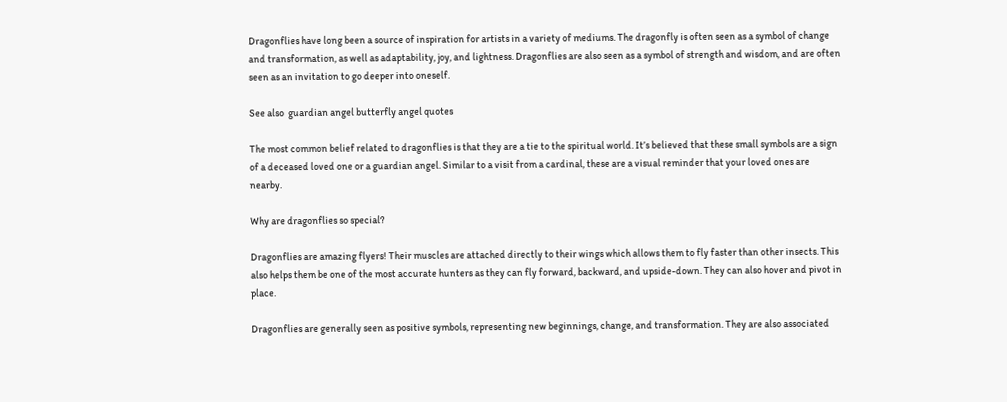Dragonflies have long been a source of inspiration for artists in a variety of mediums. The dragonfly is often seen as a symbol of change and transformation, as well as adaptability, joy, and lightness. Dragonflies are also seen as a symbol of strength and wisdom, and are often seen as an invitation to go deeper into oneself.

See also  guardian angel butterfly angel quotes

The most common belief related to dragonflies is that they are a tie to the spiritual world. It’s believed that these small symbols are a sign of a deceased loved one or a guardian angel. Similar to a visit from a cardinal, these are a visual reminder that your loved ones are nearby.

Why are dragonflies so special?

Dragonflies are amazing flyers! Their muscles are attached directly to their wings which allows them to fly faster than other insects. This also helps them be one of the most accurate hunters as they can fly forward, backward, and upside-down. They can also hover and pivot in place.

Dragonflies are generally seen as positive symbols, representing new beginnings, change, and transformation. They are also associated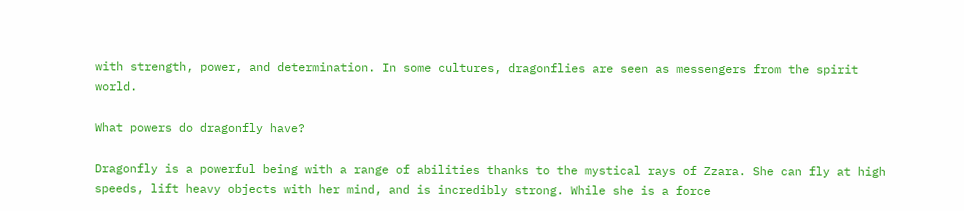with strength, power, and determination. In some cultures, dragonflies are seen as messengers from the spirit world.

What powers do dragonfly have?

Dragonfly is a powerful being with a range of abilities thanks to the mystical rays of Zzara. She can fly at high speeds, lift heavy objects with her mind, and is incredibly strong. While she is a force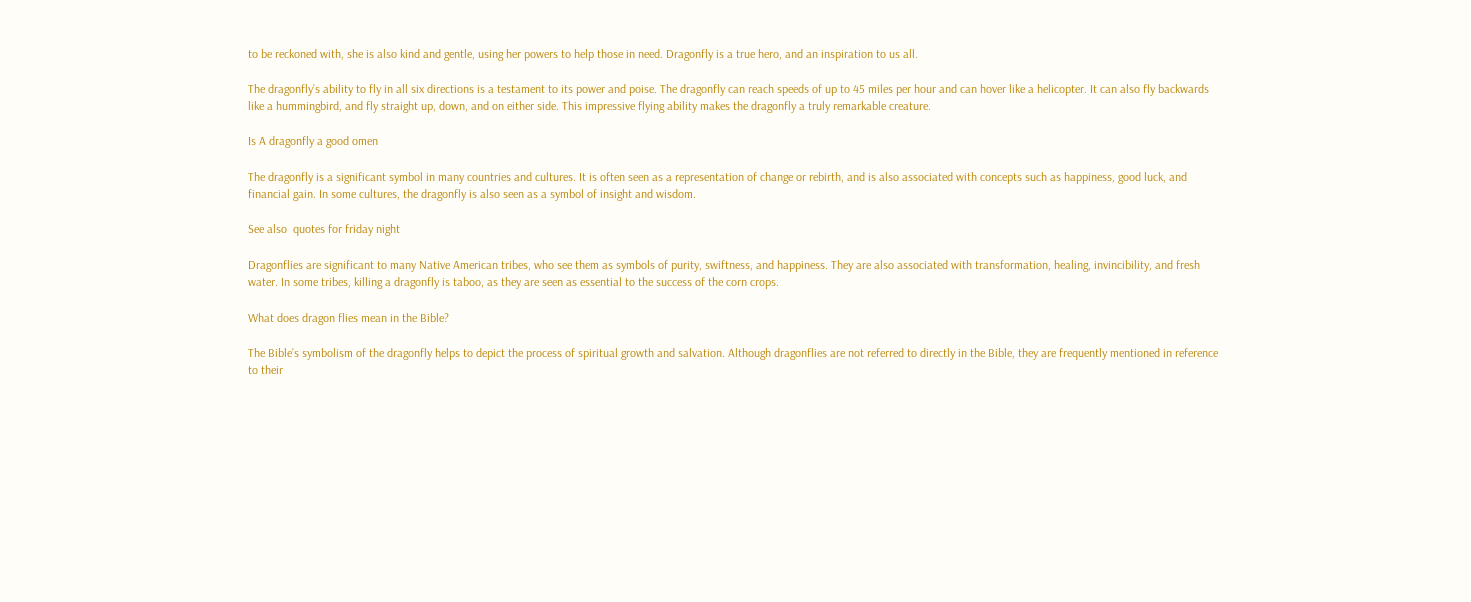to be reckoned with, she is also kind and gentle, using her powers to help those in need. Dragonfly is a true hero, and an inspiration to us all.

The dragonfly’s ability to fly in all six directions is a testament to its power and poise. The dragonfly can reach speeds of up to 45 miles per hour and can hover like a helicopter. It can also fly backwards like a hummingbird, and fly straight up, down, and on either side. This impressive flying ability makes the dragonfly a truly remarkable creature.

Is A dragonfly a good omen

The dragonfly is a significant symbol in many countries and cultures. It is often seen as a representation of change or rebirth, and is also associated with concepts such as happiness, good luck, and financial gain. In some cultures, the dragonfly is also seen as a symbol of insight and wisdom.

See also  quotes for friday night

Dragonflies are significant to many Native American tribes, who see them as symbols of purity, swiftness, and happiness. They are also associated with transformation, healing, invincibility, and fresh water. In some tribes, killing a dragonfly is taboo, as they are seen as essential to the success of the corn crops.

What does dragon flies mean in the Bible?

The Bible’s symbolism of the dragonfly helps to depict the process of spiritual growth and salvation. Although dragonflies are not referred to directly in the Bible, they are frequently mentioned in reference to their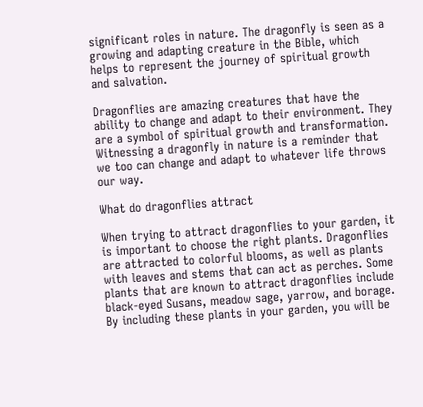significant roles in nature. The dragonfly is seen as a growing and adapting creature in the Bible, which helps to represent the journey of spiritual growth and salvation.

Dragonflies are amazing creatures that have the ability to change and adapt to their environment. They are a symbol of spiritual growth and transformation. Witnessing a dragonfly in nature is a reminder that we too can change and adapt to whatever life throws our way.

What do dragonflies attract

When trying to attract dragonflies to your garden, it is important to choose the right plants. Dragonflies are attracted to colorful blooms, as well as plants with leaves and stems that can act as perches. Some plants that are known to attract dragonflies include black-eyed Susans, meadow sage, yarrow, and borage. By including these plants in your garden, you will be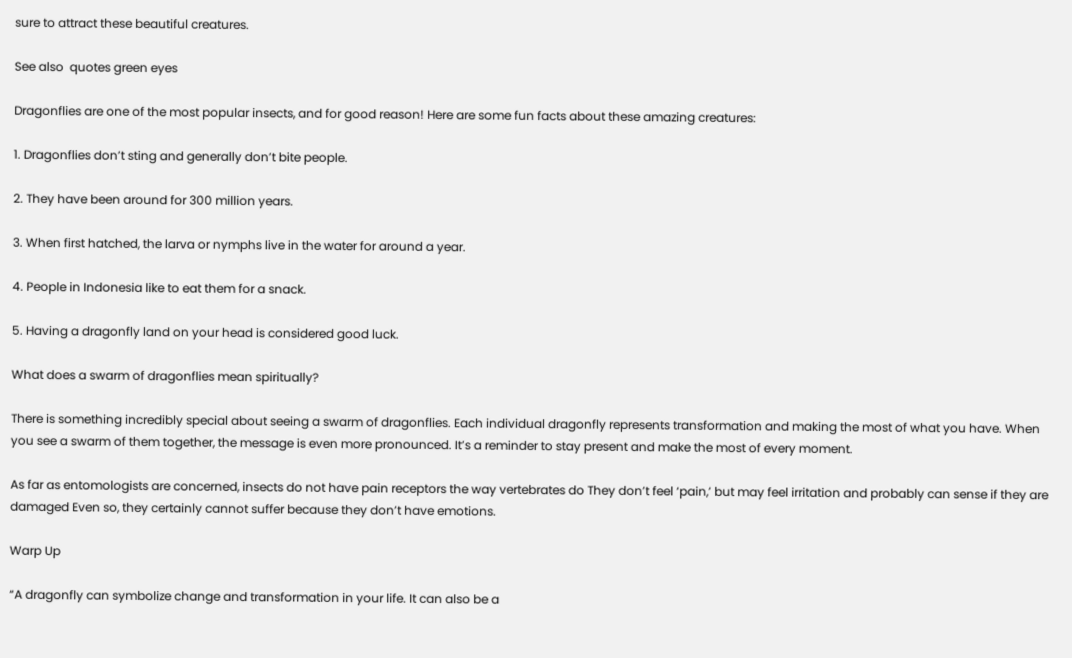sure to attract these beautiful creatures.

See also  quotes green eyes

Dragonflies are one of the most popular insects, and for good reason! Here are some fun facts about these amazing creatures:

1. Dragonflies don’t sting and generally don’t bite people.

2. They have been around for 300 million years.

3. When first hatched, the larva or nymphs live in the water for around a year.

4. People in Indonesia like to eat them for a snack.

5. Having a dragonfly land on your head is considered good luck.

What does a swarm of dragonflies mean spiritually?

There is something incredibly special about seeing a swarm of dragonflies. Each individual dragonfly represents transformation and making the most of what you have. When you see a swarm of them together, the message is even more pronounced. It’s a reminder to stay present and make the most of every moment.

As far as entomologists are concerned, insects do not have pain receptors the way vertebrates do They don’t feel ‘pain,’ but may feel irritation and probably can sense if they are damaged Even so, they certainly cannot suffer because they don’t have emotions.

Warp Up

“A dragonfly can symbolize change and transformation in your life. It can also be a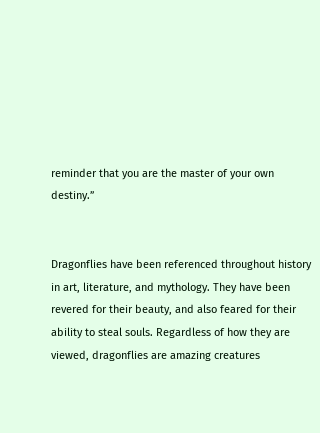reminder that you are the master of your own destiny.”


Dragonflies have been referenced throughout history in art, literature, and mythology. They have been revered for their beauty, and also feared for their ability to steal souls. Regardless of how they are viewed, dragonflies are amazing creatures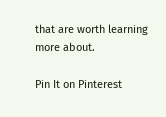that are worth learning more about.

Pin It on Pinterest